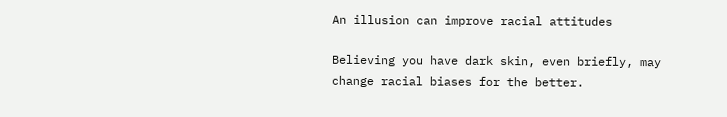An illusion can improve racial attitudes

Believing you have dark skin, even briefly, may change racial biases for the better.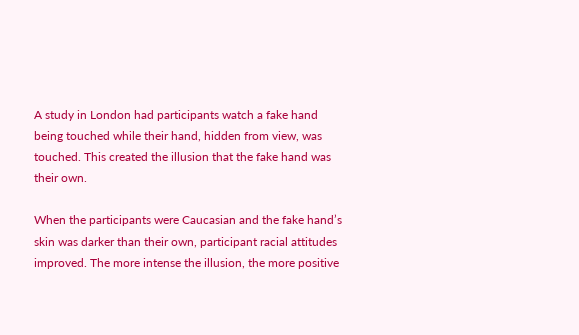A study in London had participants watch a fake hand being touched while their hand, hidden from view, was touched. This created the illusion that the fake hand was their own.

When the participants were Caucasian and the fake hand’s skin was darker than their own, participant racial attitudes improved. The more intense the illusion, the more positive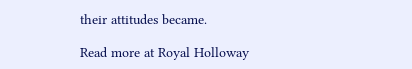their attitudes became.

Read more at Royal Holloway